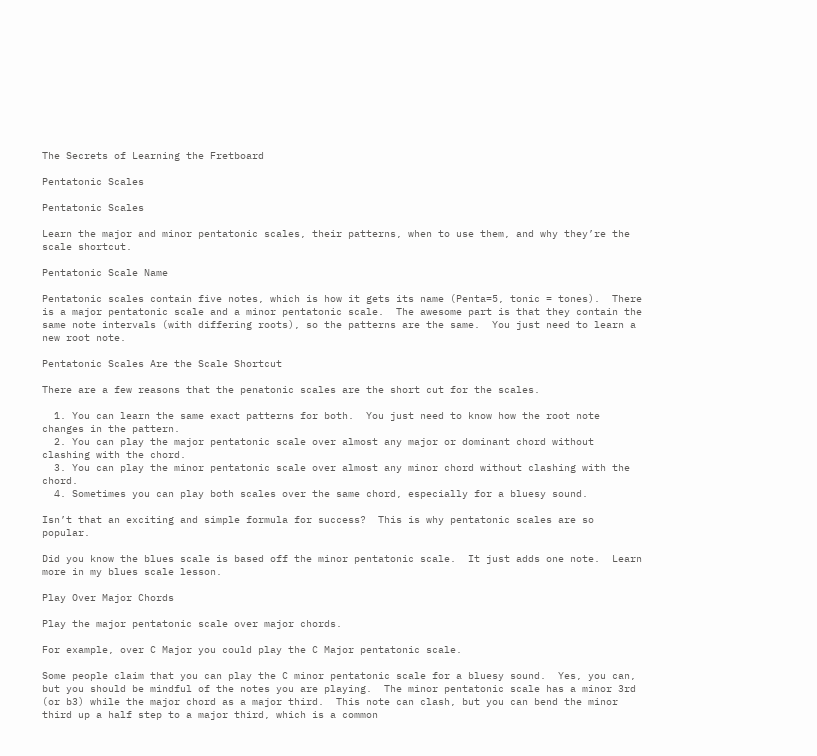The Secrets of Learning the Fretboard

Pentatonic Scales

Pentatonic Scales

Learn the major and minor pentatonic scales, their patterns, when to use them, and why they’re the scale shortcut.

Pentatonic Scale Name

Pentatonic scales contain five notes, which is how it gets its name (Penta=5, tonic = tones).  There is a major pentatonic scale and a minor pentatonic scale.  The awesome part is that they contain the same note intervals (with differing roots), so the patterns are the same.  You just need to learn a new root note.

Pentatonic Scales Are the Scale Shortcut

There are a few reasons that the penatonic scales are the short cut for the scales.

  1. You can learn the same exact patterns for both.  You just need to know how the root note changes in the pattern.
  2. You can play the major pentatonic scale over almost any major or dominant chord without clashing with the chord.
  3. You can play the minor pentatonic scale over almost any minor chord without clashing with the chord.
  4. Sometimes you can play both scales over the same chord, especially for a bluesy sound.

Isn’t that an exciting and simple formula for success?  This is why pentatonic scales are so popular.

Did you know the blues scale is based off the minor pentatonic scale.  It just adds one note.  Learn more in my blues scale lesson.

Play Over Major Chords

Play the major pentatonic scale over major chords.

For example, over C Major you could play the C Major pentatonic scale.

Some people claim that you can play the C minor pentatonic scale for a bluesy sound.  Yes, you can, but you should be mindful of the notes you are playing.  The minor pentatonic scale has a minor 3rd (or b3) while the major chord as a major third.  This note can clash, but you can bend the minor third up a half step to a major third, which is a common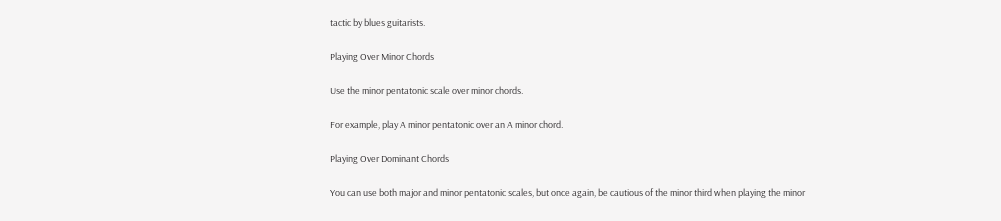tactic by blues guitarists.

Playing Over Minor Chords

Use the minor pentatonic scale over minor chords.

For example, play A minor pentatonic over an A minor chord.

Playing Over Dominant Chords

You can use both major and minor pentatonic scales, but once again, be cautious of the minor third when playing the minor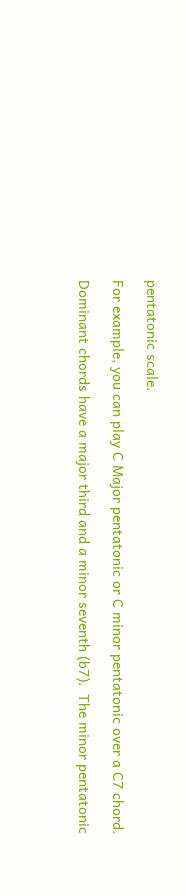pentatonic scale.

For example, you can play C Major pentatonic or C minor pentatonic over a C7 chord.

Dominant chords have a major third and a minor seventh (b7).  The minor pentatonic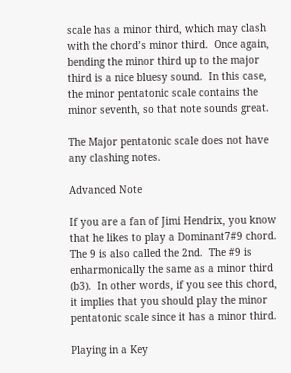scale has a minor third, which may clash with the chord’s minor third.  Once again, bending the minor third up to the major third is a nice bluesy sound.  In this case, the minor pentatonic scale contains the minor seventh, so that note sounds great.

The Major pentatonic scale does not have any clashing notes.

Advanced Note

If you are a fan of Jimi Hendrix, you know that he likes to play a Dominant7#9 chord.  The 9 is also called the 2nd.  The #9 is enharmonically the same as a minor third (b3).  In other words, if you see this chord, it implies that you should play the minor pentatonic scale since it has a minor third.

Playing in a Key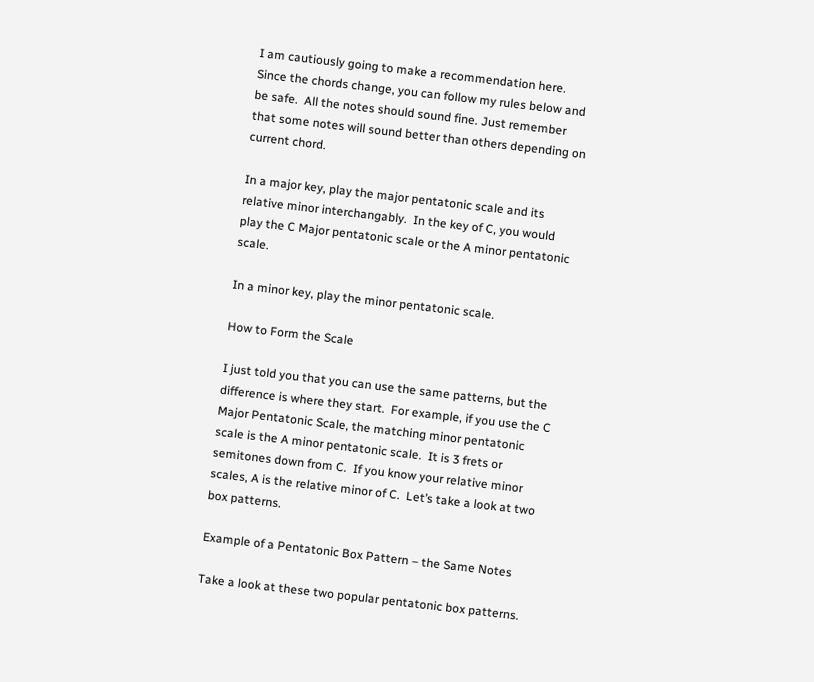I am cautiously going to make a recommendation here.  Since the chords change, you can follow my rules below and be safe.  All the notes should sound fine. Just remember that some notes will sound better than others depending on current chord.

In a major key, play the major pentatonic scale and its relative minor interchangably.  In the key of C, you would play the C Major pentatonic scale or the A minor pentatonic scale.

In a minor key, play the minor pentatonic scale.

How to Form the Scale

I just told you that you can use the same patterns, but the difference is where they start.  For example, if you use the C Major Pentatonic Scale, the matching minor pentatonic scale is the A minor pentatonic scale.  It is 3 frets or semitones down from C.  If you know your relative minor scales, A is the relative minor of C.  Let’s take a look at two box patterns.

Example of a Pentatonic Box Pattern – the Same Notes

Take a look at these two popular pentatonic box patterns.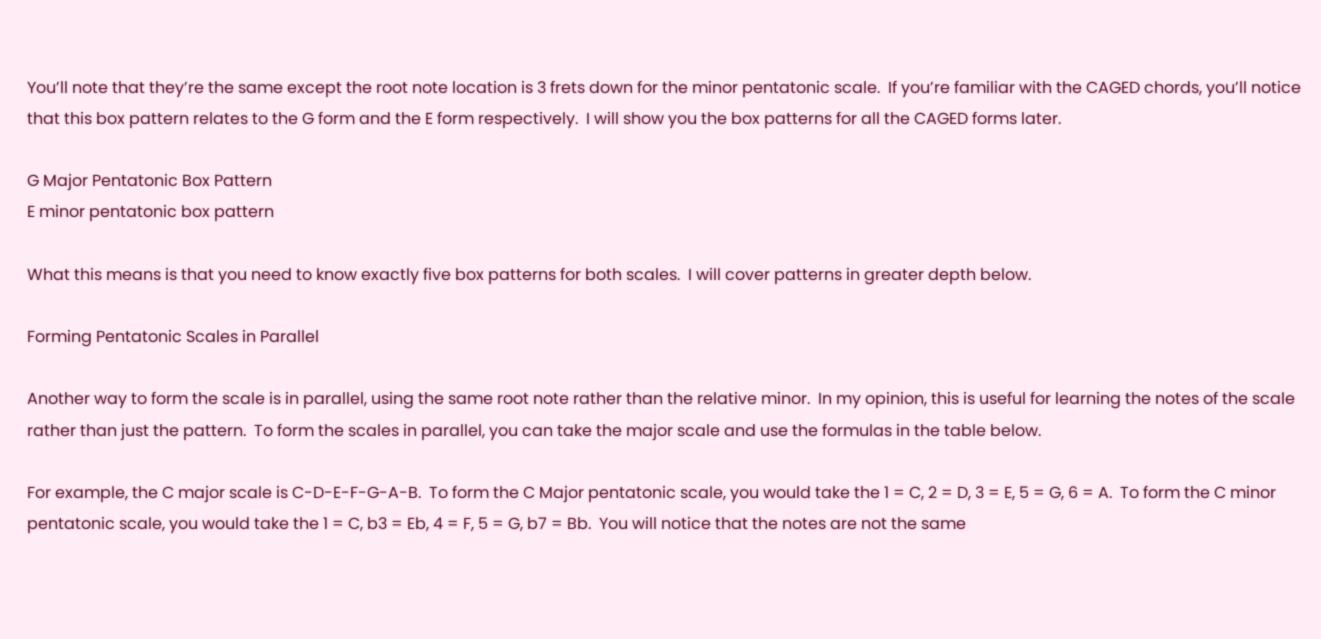You’ll note that they’re the same except the root note location is 3 frets down for the minor pentatonic scale.  If you’re familiar with the CAGED chords, you’ll notice that this box pattern relates to the G form and the E form respectively.  I will show you the box patterns for all the CAGED forms later.

G Major Pentatonic Box Pattern
E minor pentatonic box pattern

What this means is that you need to know exactly five box patterns for both scales.  I will cover patterns in greater depth below.

Forming Pentatonic Scales in Parallel

Another way to form the scale is in parallel, using the same root note rather than the relative minor.  In my opinion, this is useful for learning the notes of the scale rather than just the pattern.  To form the scales in parallel, you can take the major scale and use the formulas in the table below.

For example, the C major scale is C-D-E-F-G-A-B.  To form the C Major pentatonic scale, you would take the 1 = C, 2 = D, 3 = E, 5 = G, 6 = A.  To form the C minor pentatonic scale, you would take the 1 = C, b3 = Eb, 4 = F, 5 = G, b7 = Bb.  You will notice that the notes are not the same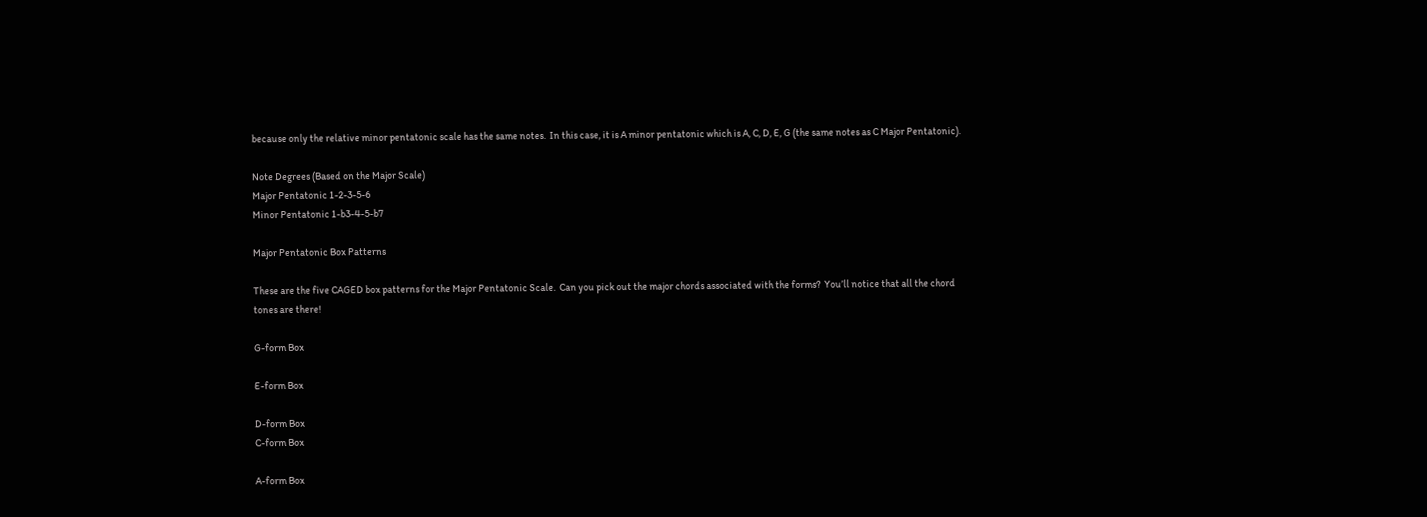because only the relative minor pentatonic scale has the same notes.  In this case, it is A minor pentatonic which is A, C, D, E, G (the same notes as C Major Pentatonic).

Note Degrees (Based on the Major Scale)
Major Pentatonic 1-2-3-5-6
Minor Pentatonic 1-b3-4-5-b7

Major Pentatonic Box Patterns

These are the five CAGED box patterns for the Major Pentatonic Scale.  Can you pick out the major chords associated with the forms?  You’ll notice that all the chord tones are there!

G-form Box

E-form Box

D-form Box
C-form Box

A-form Box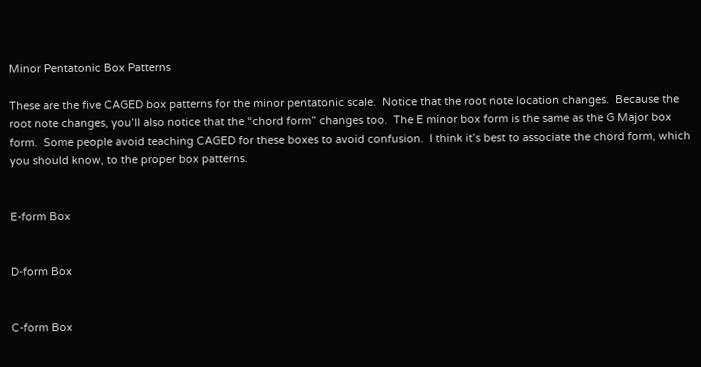Minor Pentatonic Box Patterns

These are the five CAGED box patterns for the minor pentatonic scale.  Notice that the root note location changes.  Because the root note changes, you’ll also notice that the “chord form” changes too.  The E minor box form is the same as the G Major box form.  Some people avoid teaching CAGED for these boxes to avoid confusion.  I think it’s best to associate the chord form, which you should know, to the proper box patterns.


E-form Box


D-form Box


C-form Box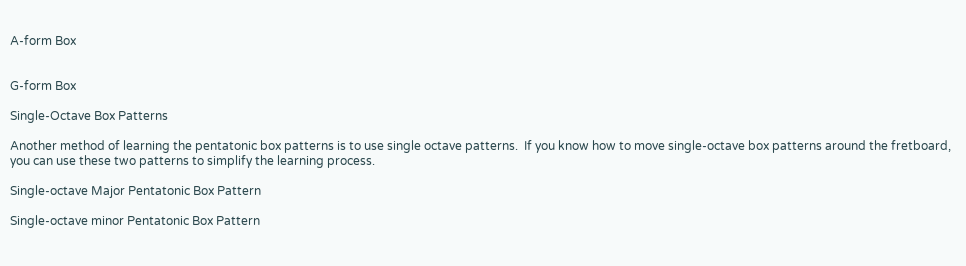A-form Box


G-form Box

Single-Octave Box Patterns

Another method of learning the pentatonic box patterns is to use single octave patterns.  If you know how to move single-octave box patterns around the fretboard,  you can use these two patterns to simplify the learning process.

Single-octave Major Pentatonic Box Pattern

Single-octave minor Pentatonic Box Pattern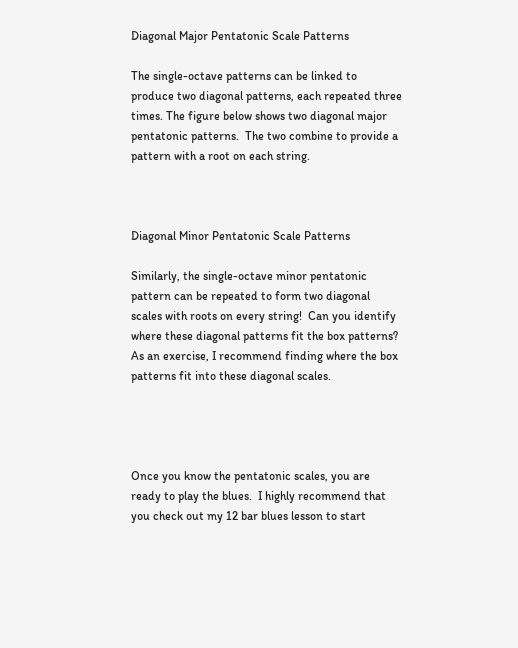Diagonal Major Pentatonic Scale Patterns

The single-octave patterns can be linked to produce two diagonal patterns, each repeated three times. The figure below shows two diagonal major pentatonic patterns.  The two combine to provide a pattern with a root on each string.



Diagonal Minor Pentatonic Scale Patterns

Similarly, the single-octave minor pentatonic pattern can be repeated to form two diagonal scales with roots on every string!  Can you identify where these diagonal patterns fit the box patterns?  As an exercise, I recommend finding where the box patterns fit into these diagonal scales.




Once you know the pentatonic scales, you are ready to play the blues.  I highly recommend that you check out my 12 bar blues lesson to start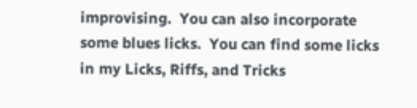improvising.  You can also incorporate some blues licks.  You can find some licks in my Licks, Riffs, and Tricks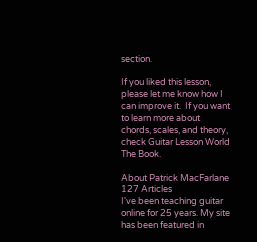section.

If you liked this lesson, please let me know how I can improve it.  If you want to learn more about chords, scales, and theory, check Guitar Lesson World The Book.

About Patrick MacFarlane 127 Articles
I've been teaching guitar online for 25 years. My site has been featured in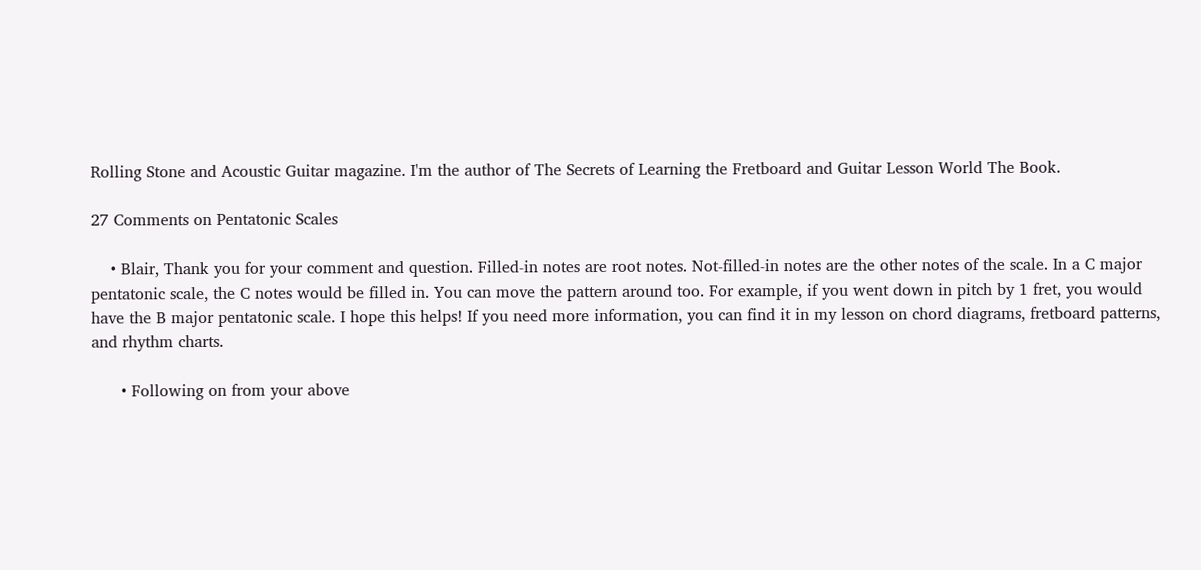Rolling Stone and Acoustic Guitar magazine. I'm the author of The Secrets of Learning the Fretboard and Guitar Lesson World The Book.

27 Comments on Pentatonic Scales

    • Blair, Thank you for your comment and question. Filled-in notes are root notes. Not-filled-in notes are the other notes of the scale. In a C major pentatonic scale, the C notes would be filled in. You can move the pattern around too. For example, if you went down in pitch by 1 fret, you would have the B major pentatonic scale. I hope this helps! If you need more information, you can find it in my lesson on chord diagrams, fretboard patterns, and rhythm charts.

      • Following on from your above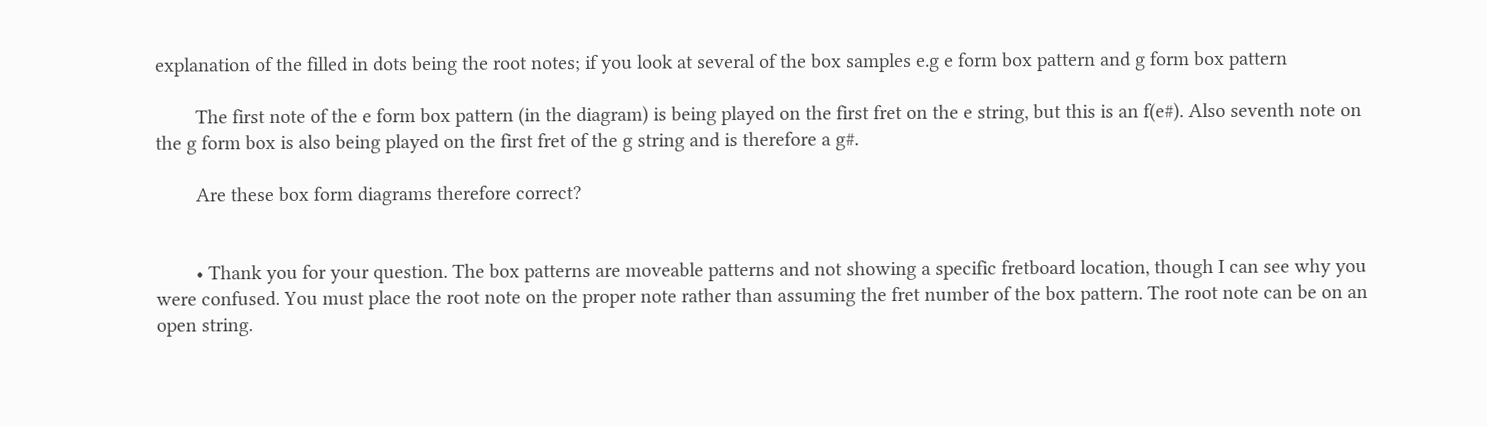explanation of the filled in dots being the root notes; if you look at several of the box samples e.g e form box pattern and g form box pattern

        The first note of the e form box pattern (in the diagram) is being played on the first fret on the e string, but this is an f(e#). Also seventh note on the g form box is also being played on the first fret of the g string and is therefore a g#.

        Are these box form diagrams therefore correct?


        • Thank you for your question. The box patterns are moveable patterns and not showing a specific fretboard location, though I can see why you were confused. You must place the root note on the proper note rather than assuming the fret number of the box pattern. The root note can be on an open string.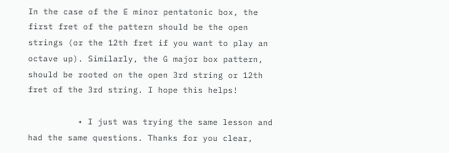In the case of the E minor pentatonic box, the first fret of the pattern should be the open strings (or the 12th fret if you want to play an octave up). Similarly, the G major box pattern, should be rooted on the open 3rd string or 12th fret of the 3rd string. I hope this helps!

          • I just was trying the same lesson and had the same questions. Thanks for you clear,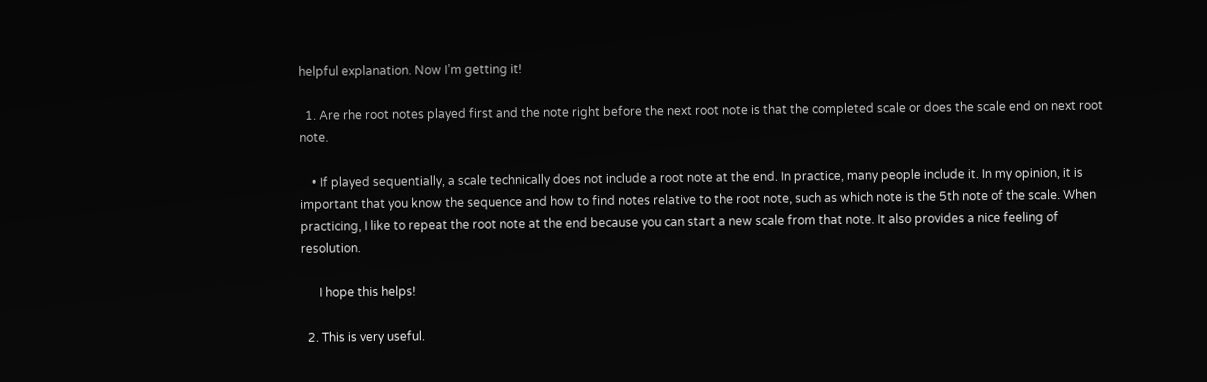helpful explanation. Now I’m getting it!

  1. Are rhe root notes played first and the note right before the next root note is that the completed scale or does the scale end on next root note.

    • If played sequentially, a scale technically does not include a root note at the end. In practice, many people include it. In my opinion, it is important that you know the sequence and how to find notes relative to the root note, such as which note is the 5th note of the scale. When practicing, I like to repeat the root note at the end because you can start a new scale from that note. It also provides a nice feeling of resolution.

      I hope this helps!

  2. This is very useful.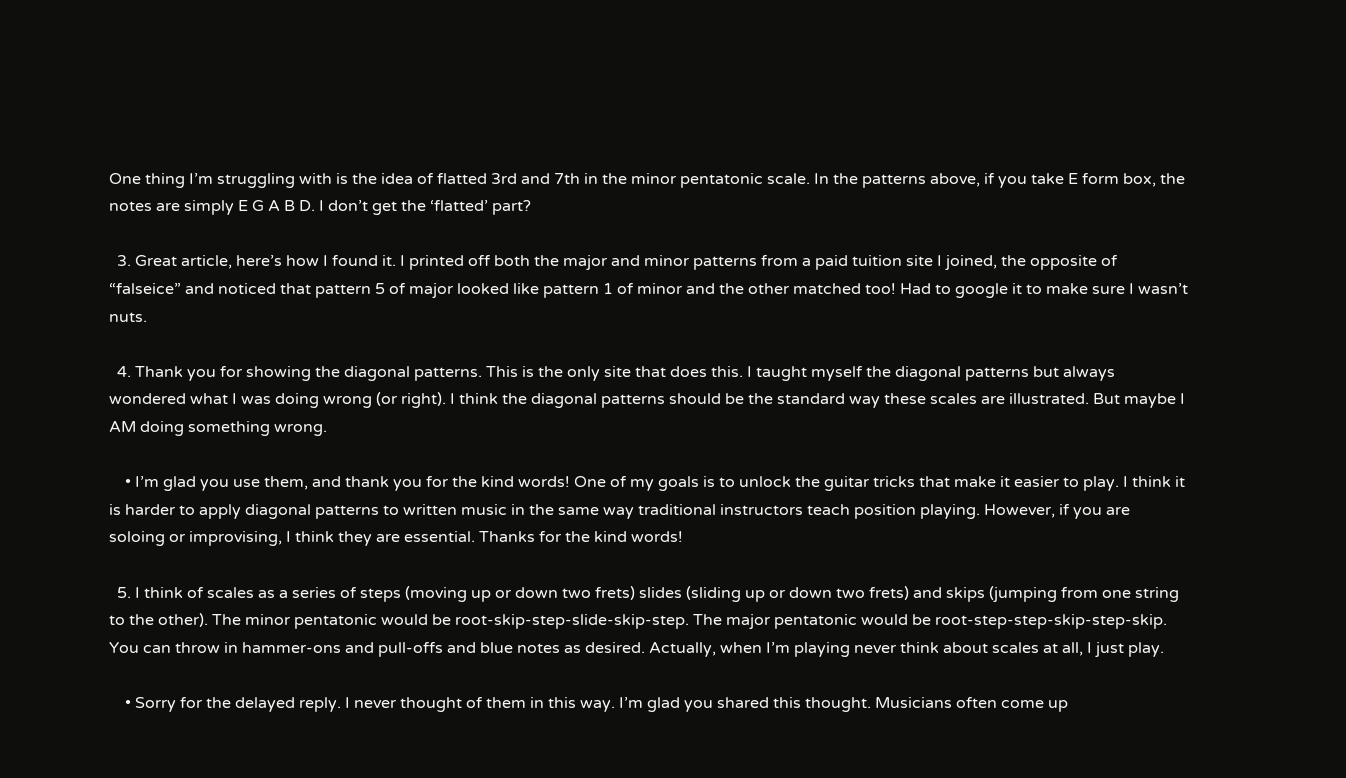One thing I’m struggling with is the idea of flatted 3rd and 7th in the minor pentatonic scale. In the patterns above, if you take E form box, the notes are simply E G A B D. I don’t get the ‘flatted’ part?

  3. Great article, here’s how I found it. I printed off both the major and minor patterns from a paid tuition site I joined, the opposite of “falseice” and noticed that pattern 5 of major looked like pattern 1 of minor and the other matched too! Had to google it to make sure I wasn’t nuts.

  4. Thank you for showing the diagonal patterns. This is the only site that does this. I taught myself the diagonal patterns but always wondered what I was doing wrong (or right). I think the diagonal patterns should be the standard way these scales are illustrated. But maybe I AM doing something wrong.

    • I’m glad you use them, and thank you for the kind words! One of my goals is to unlock the guitar tricks that make it easier to play. I think it is harder to apply diagonal patterns to written music in the same way traditional instructors teach position playing. However, if you are soloing or improvising, I think they are essential. Thanks for the kind words!

  5. I think of scales as a series of steps (moving up or down two frets) slides (sliding up or down two frets) and skips (jumping from one string to the other). The minor pentatonic would be root-skip-step-slide-skip-step. The major pentatonic would be root-step-step-skip-step-skip. You can throw in hammer-ons and pull-offs and blue notes as desired. Actually, when I’m playing never think about scales at all, I just play.

    • Sorry for the delayed reply. I never thought of them in this way. I’m glad you shared this thought. Musicians often come up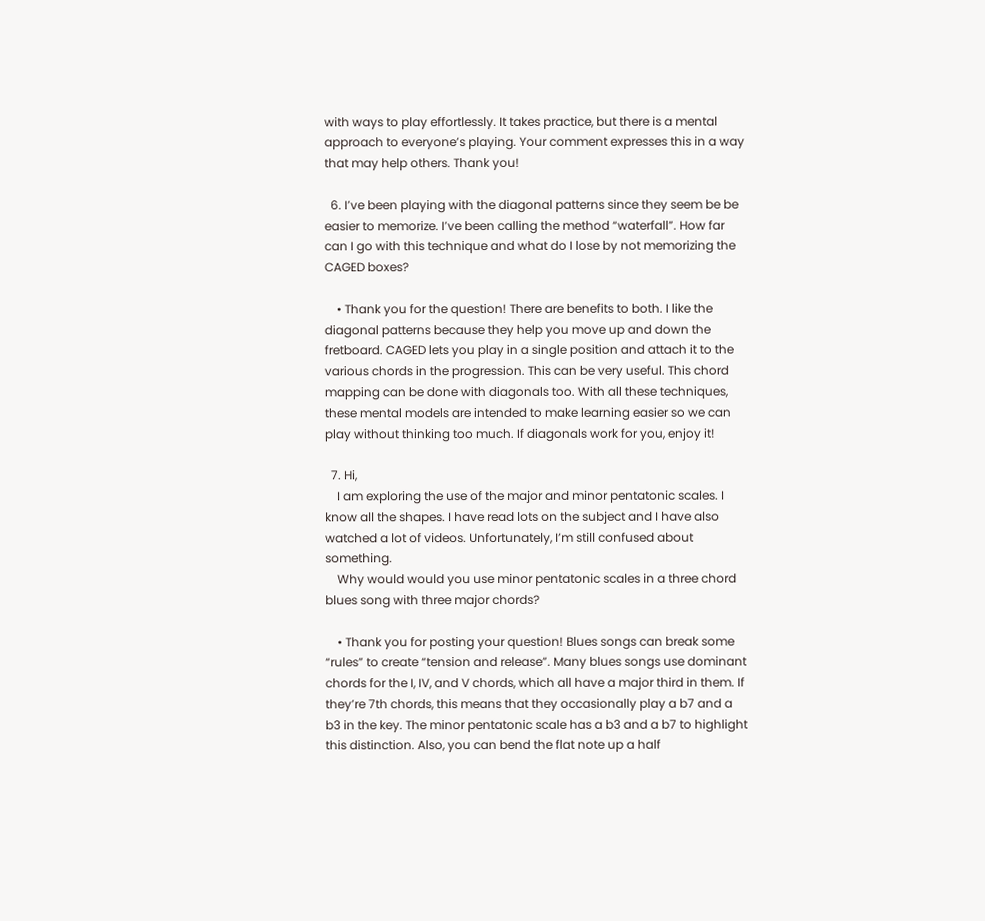with ways to play effortlessly. It takes practice, but there is a mental approach to everyone’s playing. Your comment expresses this in a way that may help others. Thank you!

  6. I’ve been playing with the diagonal patterns since they seem be be easier to memorize. I’ve been calling the method “waterfall”. How far can I go with this technique and what do I lose by not memorizing the CAGED boxes?

    • Thank you for the question! There are benefits to both. I like the diagonal patterns because they help you move up and down the fretboard. CAGED lets you play in a single position and attach it to the various chords in the progression. This can be very useful. This chord mapping can be done with diagonals too. With all these techniques, these mental models are intended to make learning easier so we can play without thinking too much. If diagonals work for you, enjoy it!

  7. Hi,
    I am exploring the use of the major and minor pentatonic scales. I know all the shapes. I have read lots on the subject and I have also watched a lot of videos. Unfortunately, I’m still confused about something.
    Why would would you use minor pentatonic scales in a three chord blues song with three major chords?

    • Thank you for posting your question! Blues songs can break some “rules” to create “tension and release”. Many blues songs use dominant chords for the I, IV, and V chords, which all have a major third in them. If they’re 7th chords, this means that they occasionally play a b7 and a b3 in the key. The minor pentatonic scale has a b3 and a b7 to highlight this distinction. Also, you can bend the flat note up a half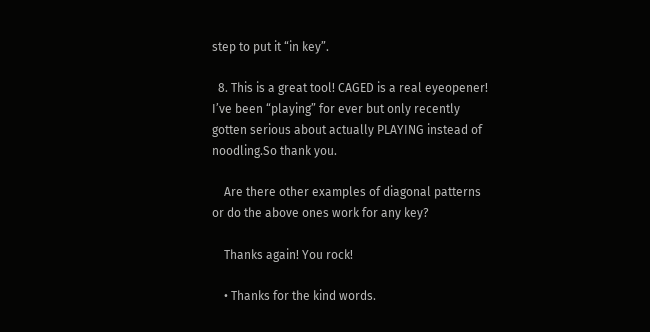step to put it “in key”.

  8. This is a great tool! CAGED is a real eyeopener! I’ve been “playing” for ever but only recently gotten serious about actually PLAYING instead of noodling.So thank you.

    Are there other examples of diagonal patterns or do the above ones work for any key?

    Thanks again! You rock!

    • Thanks for the kind words.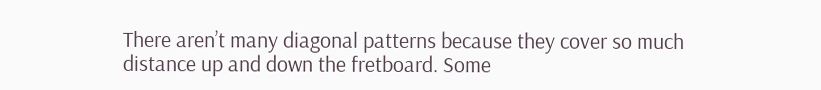There aren’t many diagonal patterns because they cover so much distance up and down the fretboard. Some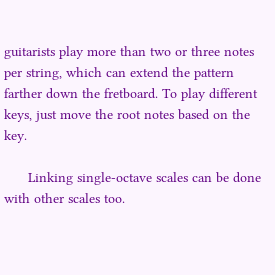guitarists play more than two or three notes per string, which can extend the pattern farther down the fretboard. To play different keys, just move the root notes based on the key.

      Linking single-octave scales can be done with other scales too.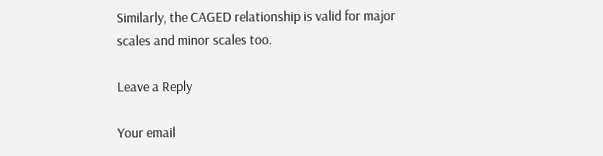Similarly, the CAGED relationship is valid for major scales and minor scales too.

Leave a Reply

Your email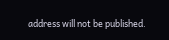address will not be published.